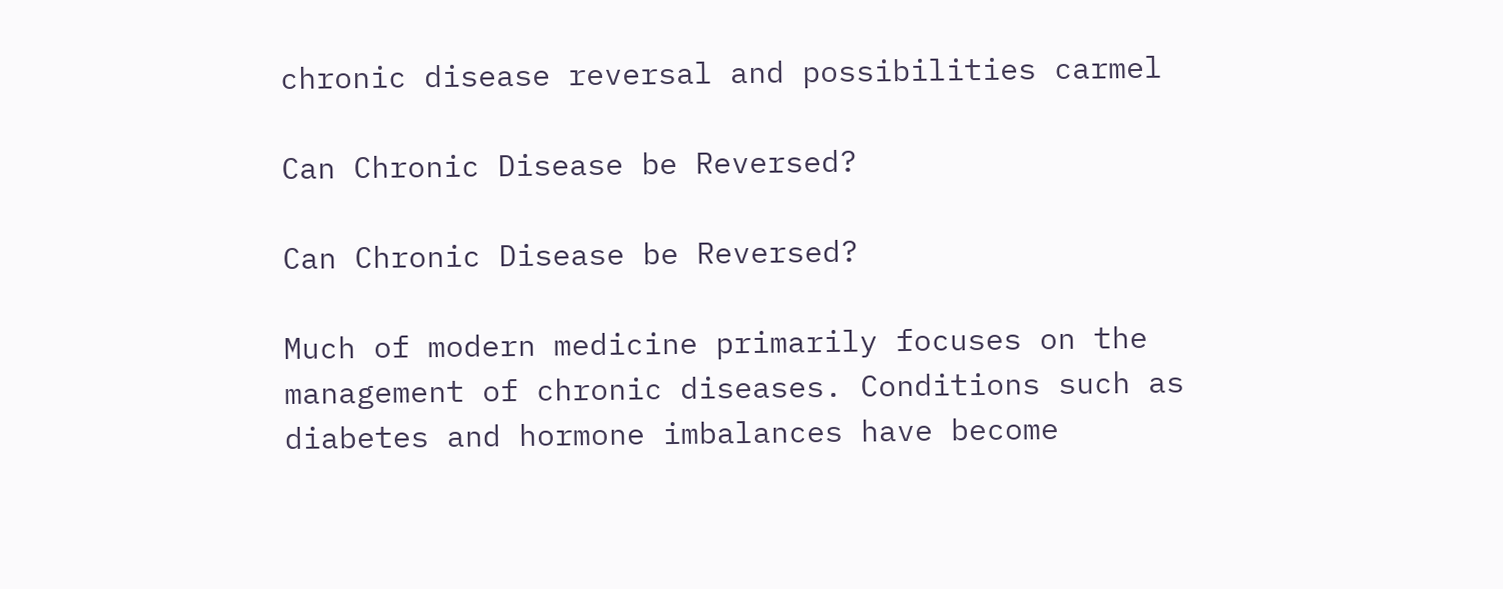chronic disease reversal and possibilities carmel

Can Chronic Disease be Reversed?

Can Chronic Disease be Reversed?

Much of modern medicine primarily focuses on the management of chronic diseases. Conditions such as diabetes and hormone imbalances have become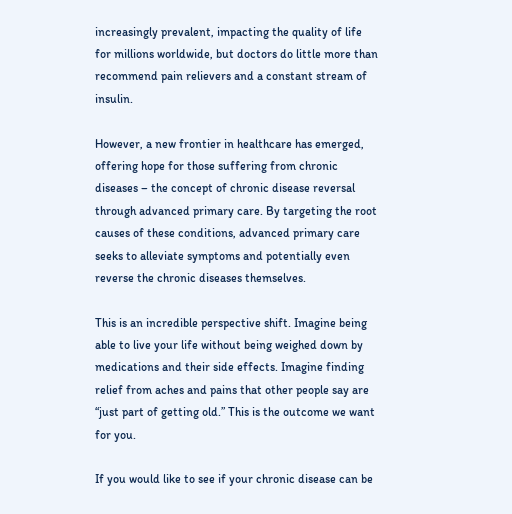increasingly prevalent, impacting the quality of life for millions worldwide, but doctors do little more than recommend pain relievers and a constant stream of insulin.

However, a new frontier in healthcare has emerged, offering hope for those suffering from chronic diseases – the concept of chronic disease reversal through advanced primary care. By targeting the root causes of these conditions, advanced primary care seeks to alleviate symptoms and potentially even reverse the chronic diseases themselves.

This is an incredible perspective shift. Imagine being able to live your life without being weighed down by medications and their side effects. Imagine finding relief from aches and pains that other people say are “just part of getting old.” This is the outcome we want for you.

If you would like to see if your chronic disease can be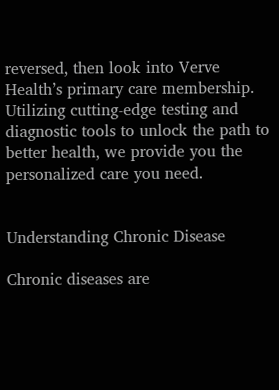reversed, then look into Verve Health’s primary care membership. Utilizing cutting-edge testing and diagnostic tools to unlock the path to better health, we provide you the personalized care you need.


Understanding Chronic Disease

Chronic diseases are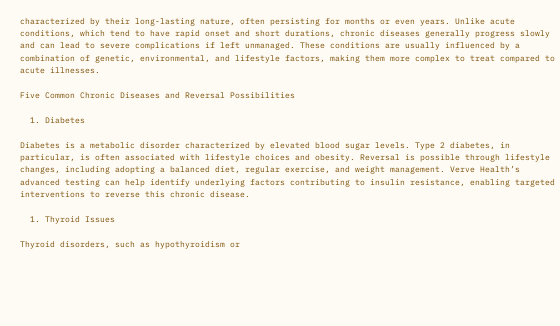characterized by their long-lasting nature, often persisting for months or even years. Unlike acute conditions, which tend to have rapid onset and short durations, chronic diseases generally progress slowly and can lead to severe complications if left unmanaged. These conditions are usually influenced by a combination of genetic, environmental, and lifestyle factors, making them more complex to treat compared to acute illnesses.

Five Common Chronic Diseases and Reversal Possibilities

  1. Diabetes

Diabetes is a metabolic disorder characterized by elevated blood sugar levels. Type 2 diabetes, in particular, is often associated with lifestyle choices and obesity. Reversal is possible through lifestyle changes, including adopting a balanced diet, regular exercise, and weight management. Verve Health’s advanced testing can help identify underlying factors contributing to insulin resistance, enabling targeted interventions to reverse this chronic disease.

  1. Thyroid Issues

Thyroid disorders, such as hypothyroidism or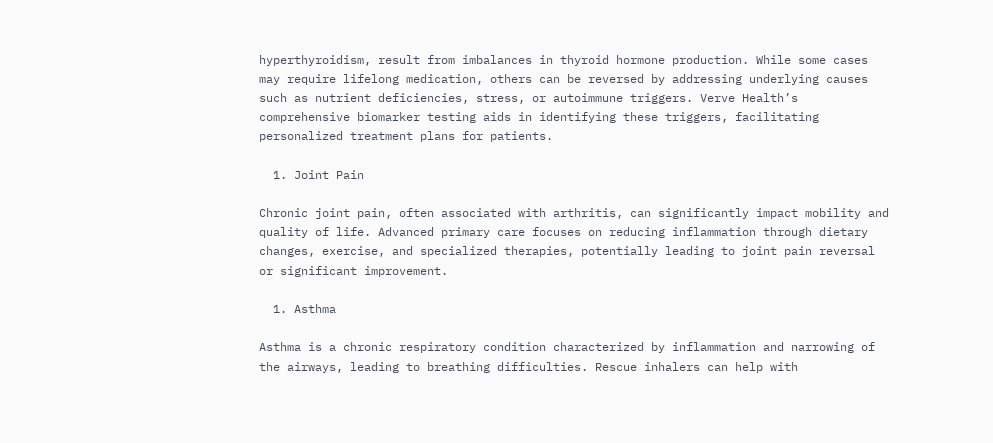hyperthyroidism, result from imbalances in thyroid hormone production. While some cases may require lifelong medication, others can be reversed by addressing underlying causes such as nutrient deficiencies, stress, or autoimmune triggers. Verve Health’s comprehensive biomarker testing aids in identifying these triggers, facilitating personalized treatment plans for patients.

  1. Joint Pain

Chronic joint pain, often associated with arthritis, can significantly impact mobility and quality of life. Advanced primary care focuses on reducing inflammation through dietary changes, exercise, and specialized therapies, potentially leading to joint pain reversal or significant improvement.

  1. Asthma

Asthma is a chronic respiratory condition characterized by inflammation and narrowing of the airways, leading to breathing difficulties. Rescue inhalers can help with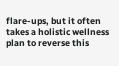flare-ups, but it often takes a holistic wellness plan to reverse this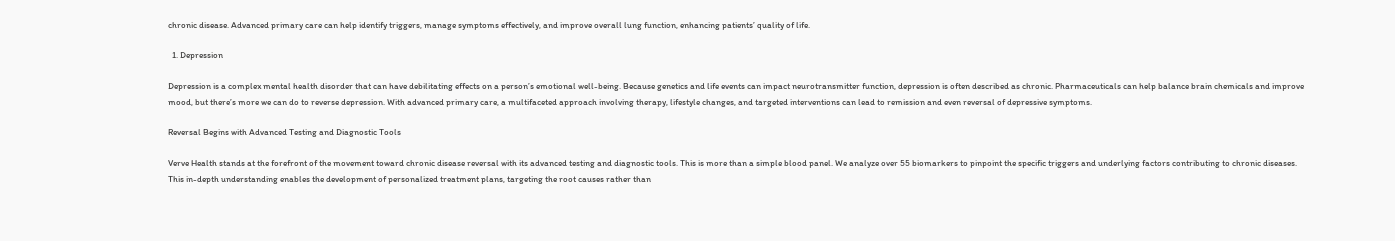chronic disease. Advanced primary care can help identify triggers, manage symptoms effectively, and improve overall lung function, enhancing patients’ quality of life.

  1. Depression

Depression is a complex mental health disorder that can have debilitating effects on a person’s emotional well-being. Because genetics and life events can impact neurotransmitter function, depression is often described as chronic. Pharmaceuticals can help balance brain chemicals and improve mood, but there’s more we can do to reverse depression. With advanced primary care, a multifaceted approach involving therapy, lifestyle changes, and targeted interventions can lead to remission and even reversal of depressive symptoms.

Reversal Begins with Advanced Testing and Diagnostic Tools

Verve Health stands at the forefront of the movement toward chronic disease reversal with its advanced testing and diagnostic tools. This is more than a simple blood panel. We analyze over 55 biomarkers to pinpoint the specific triggers and underlying factors contributing to chronic diseases. This in-depth understanding enables the development of personalized treatment plans, targeting the root causes rather than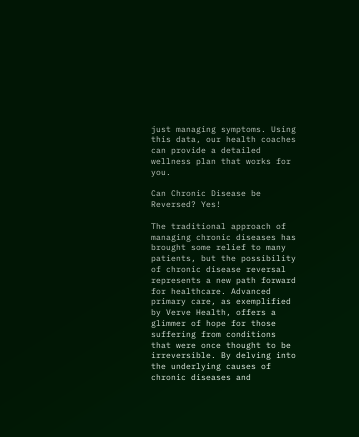just managing symptoms. Using this data, our health coaches can provide a detailed wellness plan that works for you.

Can Chronic Disease be Reversed? Yes!

The traditional approach of managing chronic diseases has brought some relief to many patients, but the possibility of chronic disease reversal represents a new path forward for healthcare. Advanced primary care, as exemplified by Verve Health, offers a glimmer of hope for those suffering from conditions that were once thought to be irreversible. By delving into the underlying causes of chronic diseases and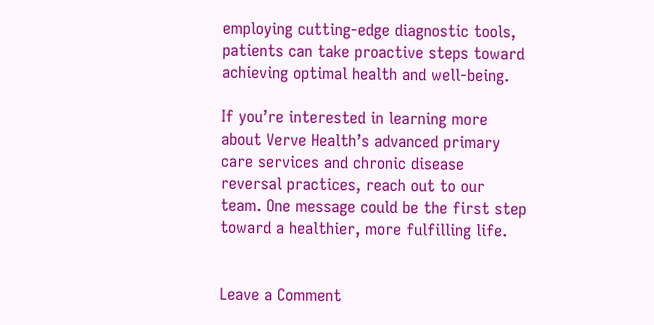employing cutting-edge diagnostic tools, patients can take proactive steps toward achieving optimal health and well-being.

If you’re interested in learning more about Verve Health’s advanced primary care services and chronic disease reversal practices, reach out to our team. One message could be the first step toward a healthier, more fulfilling life.


Leave a Comment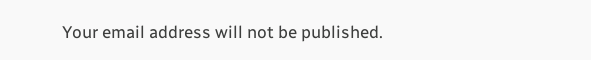Your email address will not be published.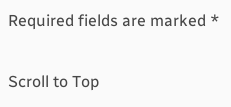Required fields are marked *

Scroll to Top